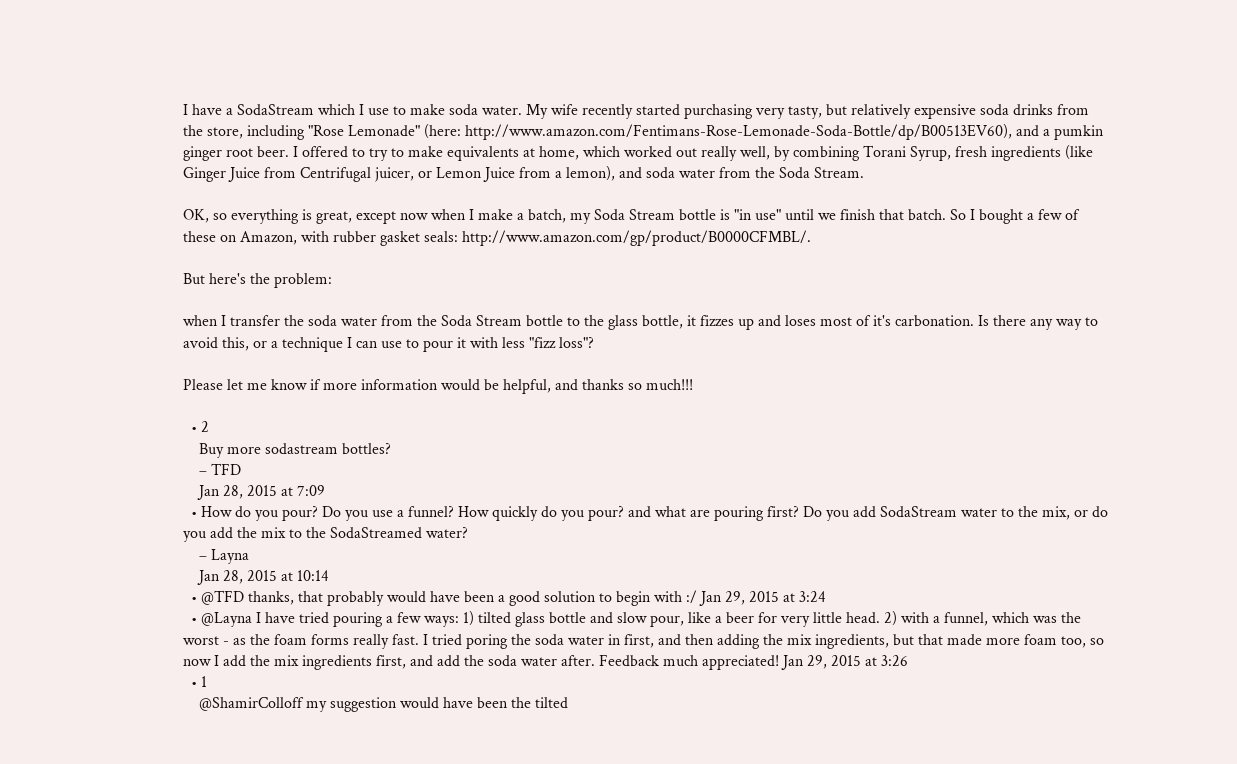I have a SodaStream which I use to make soda water. My wife recently started purchasing very tasty, but relatively expensive soda drinks from the store, including "Rose Lemonade" (here: http://www.amazon.com/Fentimans-Rose-Lemonade-Soda-Bottle/dp/B00513EV60), and a pumkin ginger root beer. I offered to try to make equivalents at home, which worked out really well, by combining Torani Syrup, fresh ingredients (like Ginger Juice from Centrifugal juicer, or Lemon Juice from a lemon), and soda water from the Soda Stream.

OK, so everything is great, except now when I make a batch, my Soda Stream bottle is "in use" until we finish that batch. So I bought a few of these on Amazon, with rubber gasket seals: http://www.amazon.com/gp/product/B0000CFMBL/.

But here's the problem:

when I transfer the soda water from the Soda Stream bottle to the glass bottle, it fizzes up and loses most of it's carbonation. Is there any way to avoid this, or a technique I can use to pour it with less "fizz loss"?

Please let me know if more information would be helpful, and thanks so much!!!

  • 2
    Buy more sodastream bottles?
    – TFD
    Jan 28, 2015 at 7:09
  • How do you pour? Do you use a funnel? How quickly do you pour? and what are pouring first? Do you add SodaStream water to the mix, or do you add the mix to the SodaStreamed water?
    – Layna
    Jan 28, 2015 at 10:14
  • @TFD thanks, that probably would have been a good solution to begin with :/ Jan 29, 2015 at 3:24
  • @Layna I have tried pouring a few ways: 1) tilted glass bottle and slow pour, like a beer for very little head. 2) with a funnel, which was the worst - as the foam forms really fast. I tried poring the soda water in first, and then adding the mix ingredients, but that made more foam too, so now I add the mix ingredients first, and add the soda water after. Feedback much appreciated! Jan 29, 2015 at 3:26
  • 1
    @ShamirColloff my suggestion would have been the tilted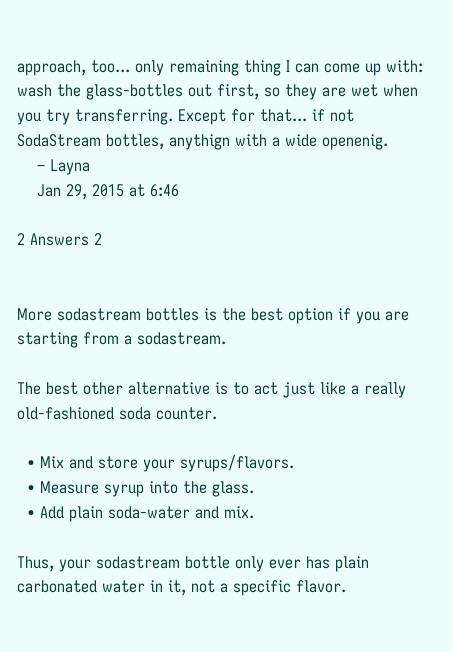approach, too... only remaining thing I can come up with: wash the glass-bottles out first, so they are wet when you try transferring. Except for that... if not SodaStream bottles, anythign with a wide openenig.
    – Layna
    Jan 29, 2015 at 6:46

2 Answers 2


More sodastream bottles is the best option if you are starting from a sodastream.

The best other alternative is to act just like a really old-fashioned soda counter.

  • Mix and store your syrups/flavors.
  • Measure syrup into the glass.
  • Add plain soda-water and mix.

Thus, your sodastream bottle only ever has plain carbonated water in it, not a specific flavor.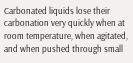Carbonated liquids lose their carbonation very quickly when at room temperature, when agitated, and when pushed through small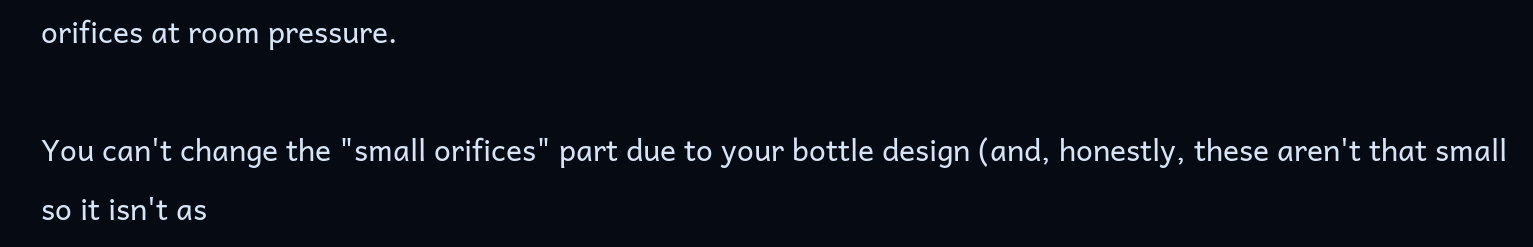orifices at room pressure.

You can't change the "small orifices" part due to your bottle design (and, honestly, these aren't that small so it isn't as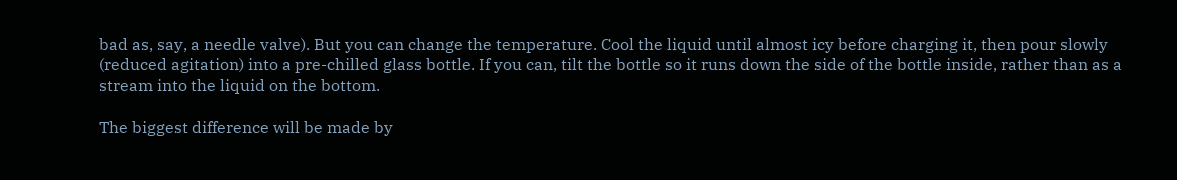bad as, say, a needle valve). But you can change the temperature. Cool the liquid until almost icy before charging it, then pour slowly (reduced agitation) into a pre-chilled glass bottle. If you can, tilt the bottle so it runs down the side of the bottle inside, rather than as a stream into the liquid on the bottom.

The biggest difference will be made by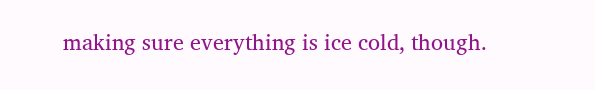making sure everything is ice cold, though.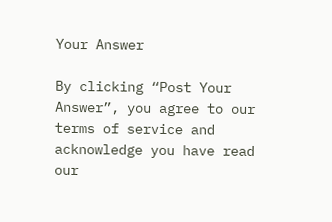Your Answer

By clicking “Post Your Answer”, you agree to our terms of service and acknowledge you have read our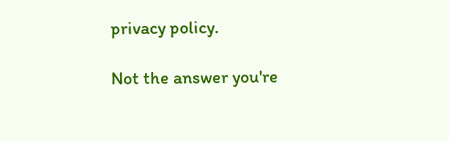privacy policy.

Not the answer you're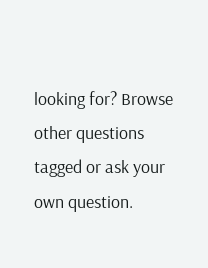looking for? Browse other questions tagged or ask your own question.